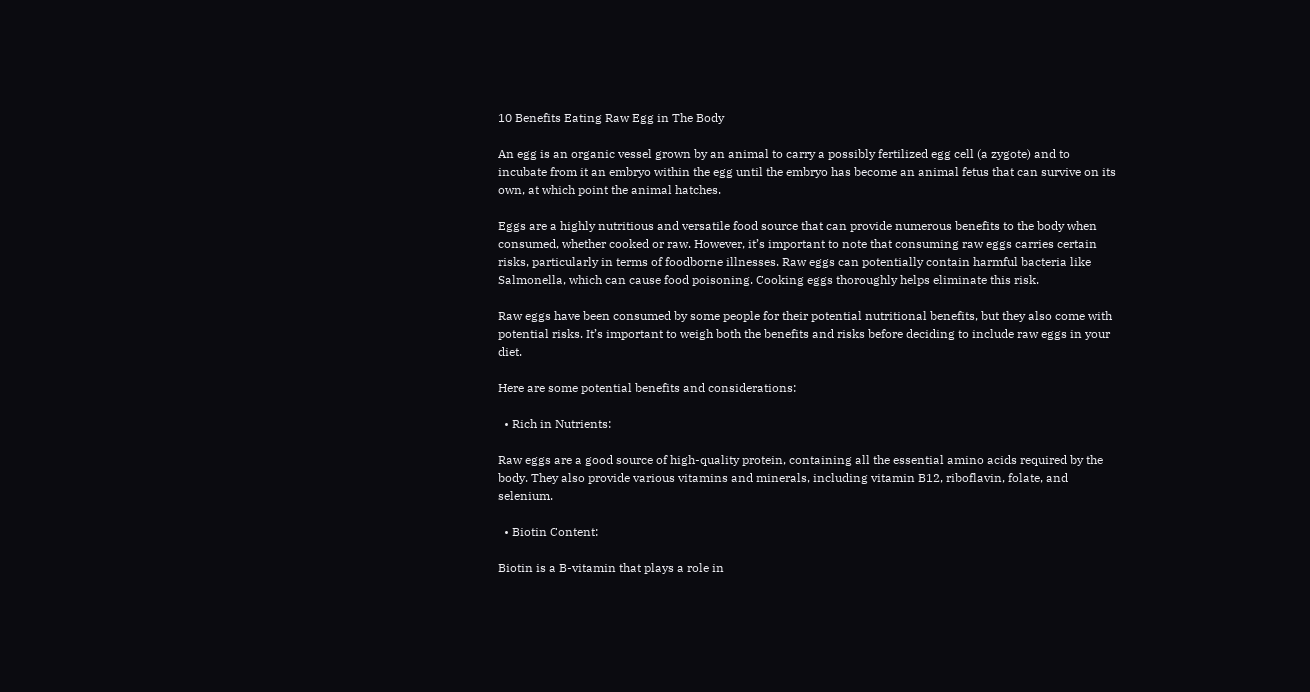10 Benefits Eating Raw Egg in The Body

An egg is an organic vessel grown by an animal to carry a possibly fertilized egg cell (a zygote) and to incubate from it an embryo within the egg until the embryo has become an animal fetus that can survive on its own, at which point the animal hatches.

Eggs are a highly nutritious and versatile food source that can provide numerous benefits to the body when consumed, whether cooked or raw. However, it’s important to note that consuming raw eggs carries certain risks, particularly in terms of foodborne illnesses. Raw eggs can potentially contain harmful bacteria like Salmonella, which can cause food poisoning. Cooking eggs thoroughly helps eliminate this risk.

Raw eggs have been consumed by some people for their potential nutritional benefits, but they also come with potential risks. It’s important to weigh both the benefits and risks before deciding to include raw eggs in your diet.

Here are some potential benefits and considerations:

  • Rich in Nutrients:

Raw eggs are a good source of high-quality protein, containing all the essential amino acids required by the body. They also provide various vitamins and minerals, including vitamin B12, riboflavin, folate, and selenium.

  • Biotin Content:

Biotin is a B-vitamin that plays a role in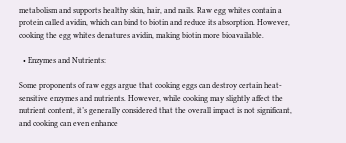metabolism and supports healthy skin, hair, and nails. Raw egg whites contain a protein called avidin, which can bind to biotin and reduce its absorption. However, cooking the egg whites denatures avidin, making biotin more bioavailable.

  • Enzymes and Nutrients:

Some proponents of raw eggs argue that cooking eggs can destroy certain heat-sensitive enzymes and nutrients. However, while cooking may slightly affect the nutrient content, it’s generally considered that the overall impact is not significant, and cooking can even enhance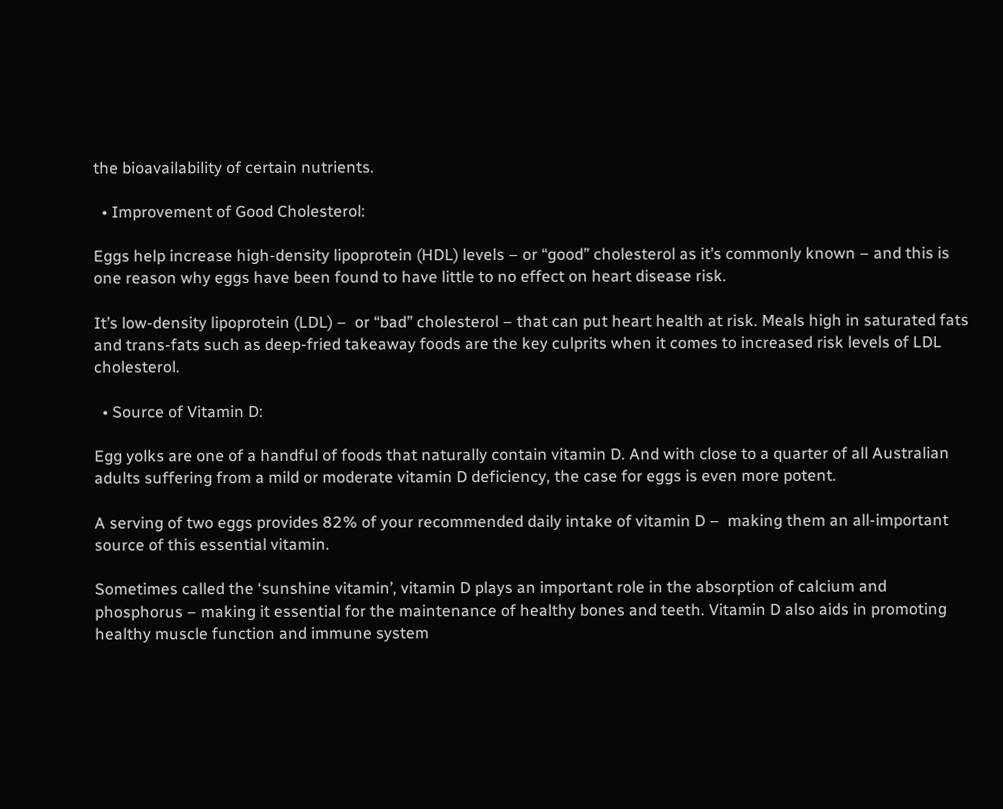the bioavailability of certain nutrients.

  • Improvement of Good Cholesterol:

Eggs help increase high-density lipoprotein (HDL) levels – or “good” cholesterol as it’s commonly known – and this is one reason why eggs have been found to have little to no effect on heart disease risk.

It’s low-density lipoprotein (LDL) –  or “bad” cholesterol – that can put heart health at risk. Meals high in saturated fats and trans-fats such as deep-fried takeaway foods are the key culprits when it comes to increased risk levels of LDL cholesterol.

  • Source of Vitamin D:

Egg yolks are one of a handful of foods that naturally contain vitamin D. And with close to a quarter of all Australian adults suffering from a mild or moderate vitamin D deficiency, the case for eggs is even more potent.

A serving of two eggs provides 82% of your recommended daily intake of vitamin D –  making them an all-important source of this essential vitamin.

Sometimes called the ‘sunshine vitamin’, vitamin D plays an important role in the absorption of calcium and phosphorus – making it essential for the maintenance of healthy bones and teeth. Vitamin D also aids in promoting healthy muscle function and immune system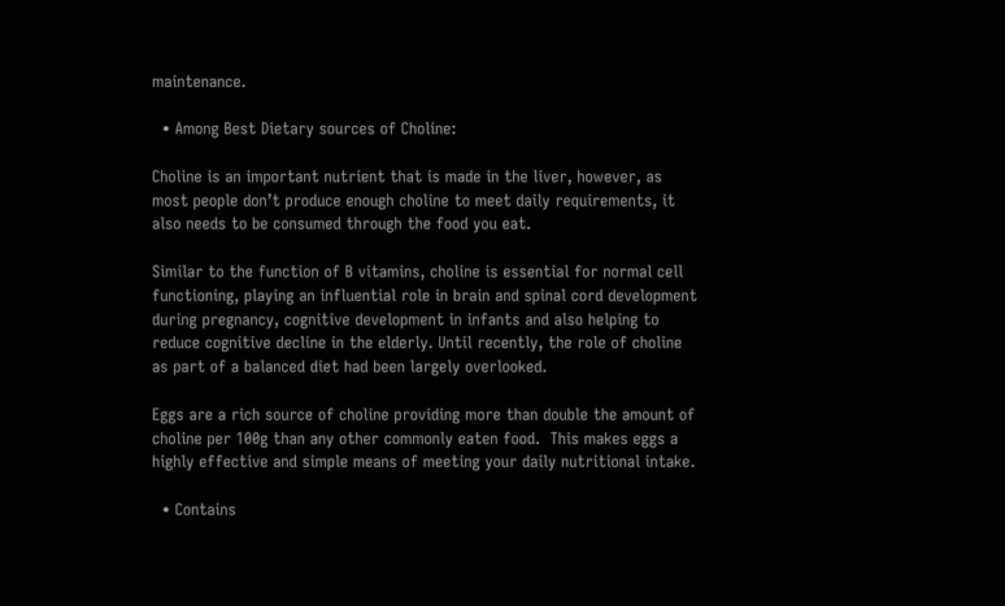maintenance.

  • Among Best Dietary sources of Choline:

Choline is an important nutrient that is made in the liver, however, as most people don’t produce enough choline to meet daily requirements, it also needs to be consumed through the food you eat.

Similar to the function of B vitamins, choline is essential for normal cell functioning, playing an influential role in brain and spinal cord development during pregnancy, cognitive development in infants and also helping to reduce cognitive decline in the elderly. Until recently, the role of choline as part of a balanced diet had been largely overlooked.

Eggs are a rich source of choline providing more than double the amount of choline per 100g than any other commonly eaten food.  This makes eggs a highly effective and simple means of meeting your daily nutritional intake.

  • Contains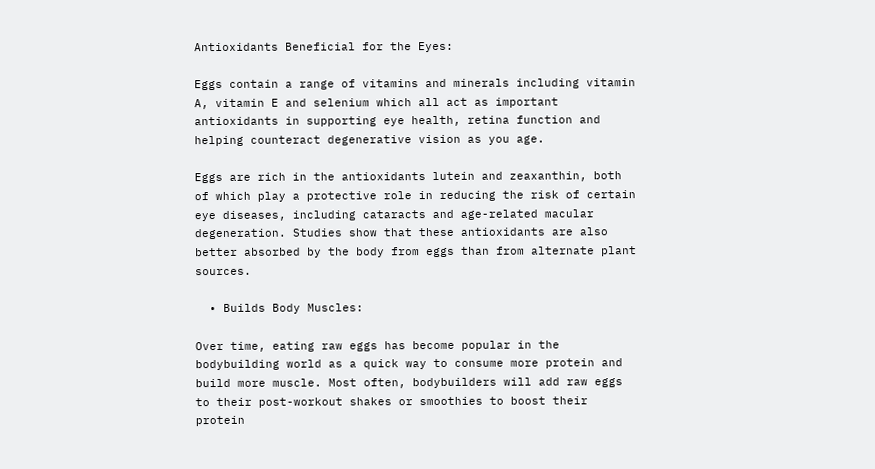Antioxidants Beneficial for the Eyes:

Eggs contain a range of vitamins and minerals including vitamin A, vitamin E and selenium which all act as important antioxidants in supporting eye health, retina function and helping counteract degenerative vision as you age.

Eggs are rich in the antioxidants lutein and zeaxanthin, both of which play a protective role in reducing the risk of certain eye diseases, including cataracts and age-related macular degeneration. Studies show that these antioxidants are also better absorbed by the body from eggs than from alternate plant sources.

  • Builds Body Muscles:

Over time, eating raw eggs has become popular in the bodybuilding world as a quick way to consume more protein and build more muscle. Most often, bodybuilders will add raw eggs to their post-workout shakes or smoothies to boost their protein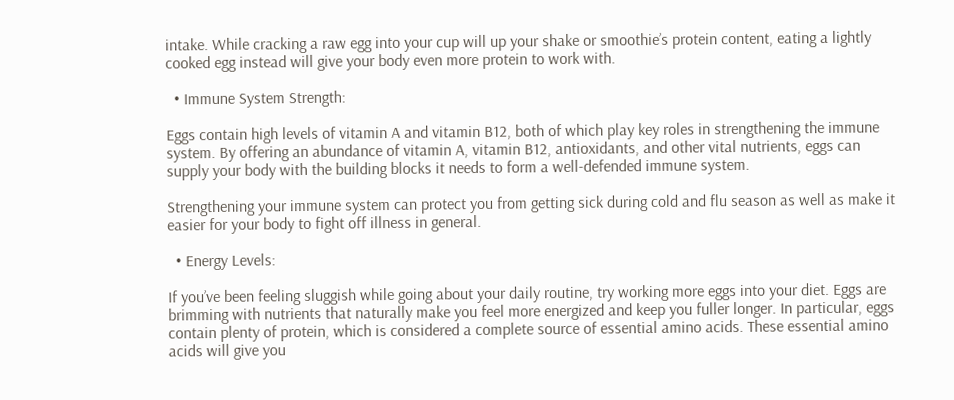intake. While cracking a raw egg into your cup will up your shake or smoothie’s protein content, eating a lightly cooked egg instead will give your body even more protein to work with.

  • Immune System Strength:

Eggs contain high levels of vitamin A and vitamin B12, both of which play key roles in strengthening the immune system. By offering an abundance of vitamin A, vitamin B12, antioxidants, and other vital nutrients, eggs can supply your body with the building blocks it needs to form a well-defended immune system.

Strengthening your immune system can protect you from getting sick during cold and flu season as well as make it easier for your body to fight off illness in general.

  • Energy Levels:

If you’ve been feeling sluggish while going about your daily routine, try working more eggs into your diet. Eggs are brimming with nutrients that naturally make you feel more energized and keep you fuller longer. In particular, eggs contain plenty of protein, which is considered a complete source of essential amino acids. These essential amino acids will give you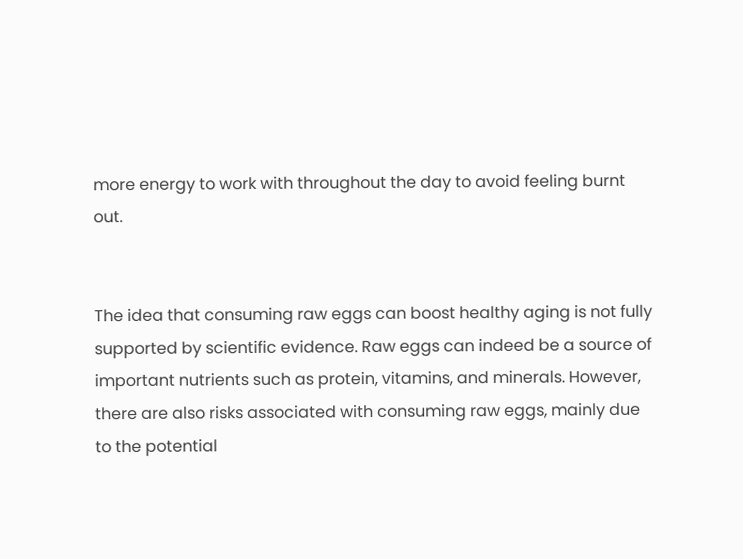more energy to work with throughout the day to avoid feeling burnt out.


The idea that consuming raw eggs can boost healthy aging is not fully supported by scientific evidence. Raw eggs can indeed be a source of important nutrients such as protein, vitamins, and minerals. However, there are also risks associated with consuming raw eggs, mainly due to the potential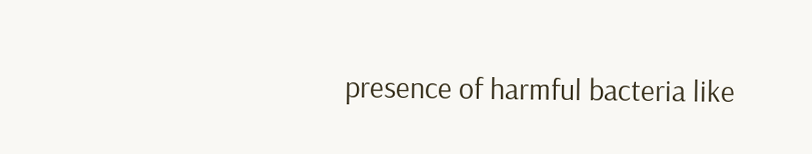presence of harmful bacteria like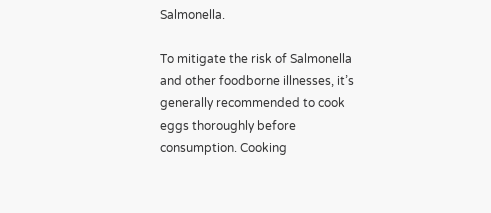Salmonella.

To mitigate the risk of Salmonella and other foodborne illnesses, it’s generally recommended to cook eggs thoroughly before consumption. Cooking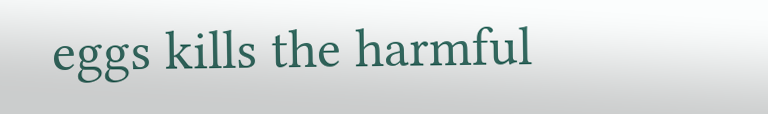eggs kills the harmful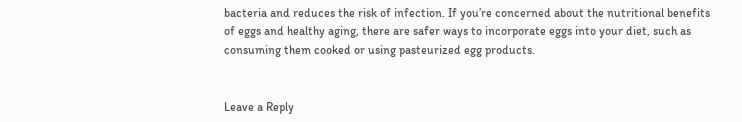bacteria and reduces the risk of infection. If you’re concerned about the nutritional benefits of eggs and healthy aging, there are safer ways to incorporate eggs into your diet, such as consuming them cooked or using pasteurized egg products.


Leave a Reply